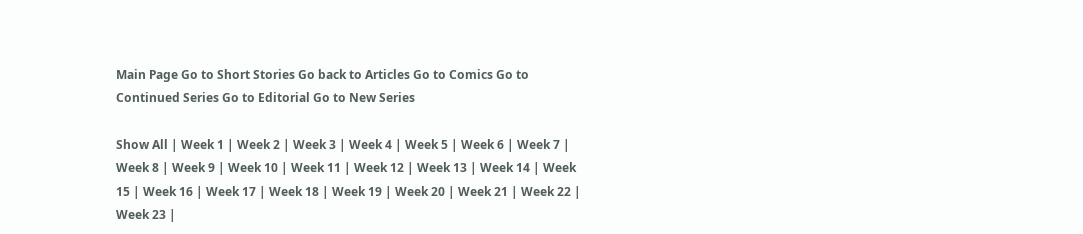Main Page Go to Short Stories Go back to Articles Go to Comics Go to Continued Series Go to Editorial Go to New Series

Show All | Week 1 | Week 2 | Week 3 | Week 4 | Week 5 | Week 6 | Week 7 | Week 8 | Week 9 | Week 10 | Week 11 | Week 12 | Week 13 | Week 14 | Week 15 | Week 16 | Week 17 | Week 18 | Week 19 | Week 20 | Week 21 | Week 22 | Week 23 |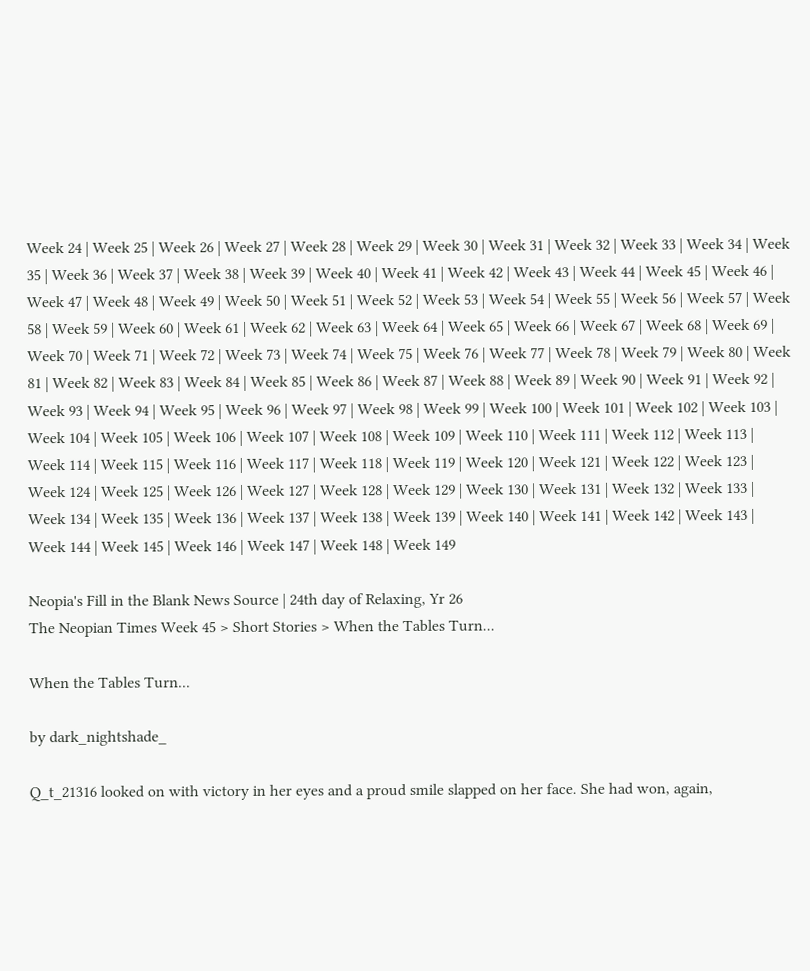Week 24 | Week 25 | Week 26 | Week 27 | Week 28 | Week 29 | Week 30 | Week 31 | Week 32 | Week 33 | Week 34 | Week 35 | Week 36 | Week 37 | Week 38 | Week 39 | Week 40 | Week 41 | Week 42 | Week 43 | Week 44 | Week 45 | Week 46 | Week 47 | Week 48 | Week 49 | Week 50 | Week 51 | Week 52 | Week 53 | Week 54 | Week 55 | Week 56 | Week 57 | Week 58 | Week 59 | Week 60 | Week 61 | Week 62 | Week 63 | Week 64 | Week 65 | Week 66 | Week 67 | Week 68 | Week 69 | Week 70 | Week 71 | Week 72 | Week 73 | Week 74 | Week 75 | Week 76 | Week 77 | Week 78 | Week 79 | Week 80 | Week 81 | Week 82 | Week 83 | Week 84 | Week 85 | Week 86 | Week 87 | Week 88 | Week 89 | Week 90 | Week 91 | Week 92 | Week 93 | Week 94 | Week 95 | Week 96 | Week 97 | Week 98 | Week 99 | Week 100 | Week 101 | Week 102 | Week 103 | Week 104 | Week 105 | Week 106 | Week 107 | Week 108 | Week 109 | Week 110 | Week 111 | Week 112 | Week 113 | Week 114 | Week 115 | Week 116 | Week 117 | Week 118 | Week 119 | Week 120 | Week 121 | Week 122 | Week 123 | Week 124 | Week 125 | Week 126 | Week 127 | Week 128 | Week 129 | Week 130 | Week 131 | Week 132 | Week 133 | Week 134 | Week 135 | Week 136 | Week 137 | Week 138 | Week 139 | Week 140 | Week 141 | Week 142 | Week 143 | Week 144 | Week 145 | Week 146 | Week 147 | Week 148 | Week 149

Neopia's Fill in the Blank News Source | 24th day of Relaxing, Yr 26
The Neopian Times Week 45 > Short Stories > When the Tables Turn...

When the Tables Turn...

by dark_nightshade_

Q_t_21316 looked on with victory in her eyes and a proud smile slapped on her face. She had won, again,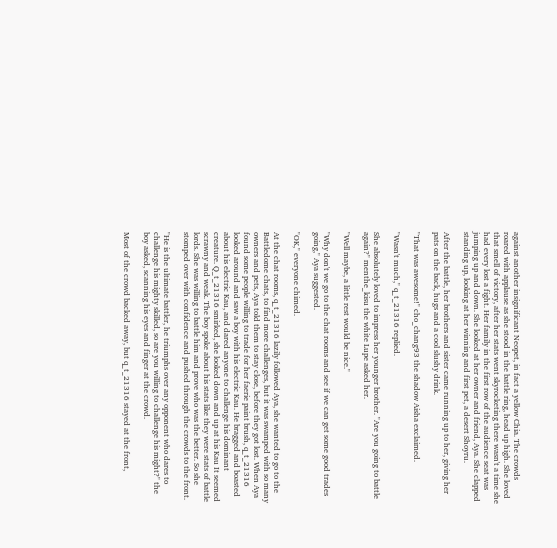against another insignificant Neopet, in fact a yellow Chia. The crowds roared with applause as she stood in the battle ring, head up high. She loved that smell of victory, after her stats went skyrocketing there wasn't a time she had every lost a fight. Her family in the first row of the audience seat was jumping up and down. She looked at her owner and friend, Aya. She clapped standing up, looking at her winning and first pet, a desert Shoyru.

After the battle, her brothers and sister came running up to her, giving her pats on the back, hugs and a cool slushy drink.

"That was awesome!" cho_chang93 the shadow Aisha exclaimed.

"Wasn't much," q_t_21316 replied.

She absolutely loved to impress her younger brother. "Are you going to battle again?" menthe_kisu the white Lupe asked her.

"Well maybe, a little rest would be nice."

"Why don't we go to the chat rooms and see if we can get some good trades going," Aya suggested.

"OK," everyone chimed.

At the chat rooms, q_t_21316 lazily followed Aya, she wanted to go to the Battledome chats, to find more challenges, but it was swamped with so many owners and pets, Aya told them to stay close, before they got lost. When Aya found some people willing to trade for her faerie paint brush, q_t_21316 looked around and saw a boy with his electric Kau. He bragged and boasted about his electric Kau, and dared anyone to challenge his dominant creature. Q_t_21316 smirked, she looked down and up at his Kau It seemed scrawny and weak. The boy spoke about his stats like they were stats of battle lords. She was willing to battle him and prove who was the better. So she stomped over with confidence and pushed through the crowds to the front.

"He is the ultimate battler, he triumphs over any opponent who dares to challenge his mighty skilled, so are you willing to challenge his might?" the boy asked, scanning his eyes and finger at the crowd.

Most of the crowd backed away, but q_t_21316 stayed at the front,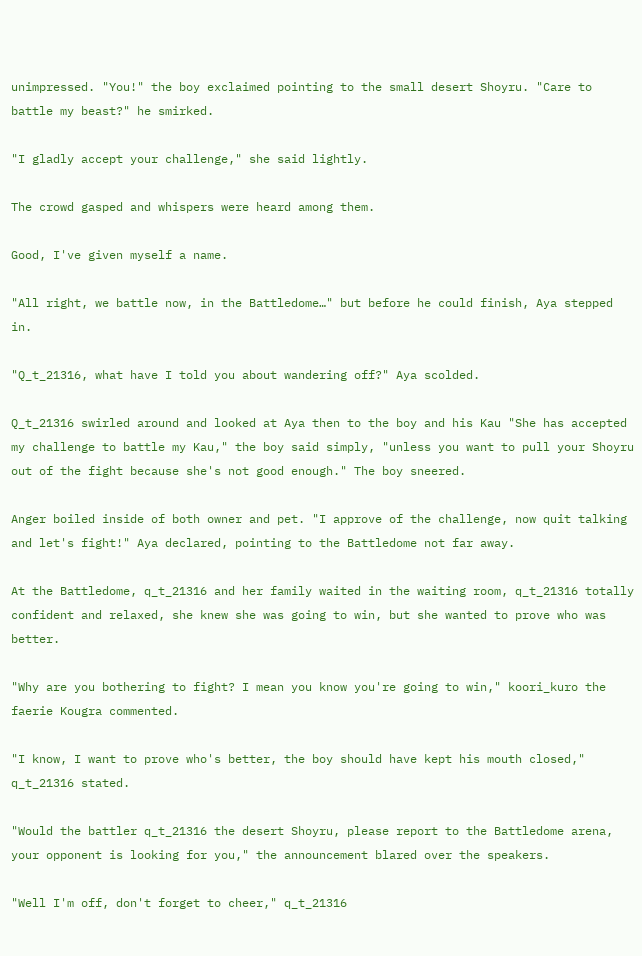unimpressed. "You!" the boy exclaimed pointing to the small desert Shoyru. "Care to battle my beast?" he smirked.

"I gladly accept your challenge," she said lightly.

The crowd gasped and whispers were heard among them.

Good, I've given myself a name.

"All right, we battle now, in the Battledome…" but before he could finish, Aya stepped in.

"Q_t_21316, what have I told you about wandering off?" Aya scolded.

Q_t_21316 swirled around and looked at Aya then to the boy and his Kau "She has accepted my challenge to battle my Kau," the boy said simply, "unless you want to pull your Shoyru out of the fight because she's not good enough." The boy sneered.

Anger boiled inside of both owner and pet. "I approve of the challenge, now quit talking and let's fight!" Aya declared, pointing to the Battledome not far away.

At the Battledome, q_t_21316 and her family waited in the waiting room, q_t_21316 totally confident and relaxed, she knew she was going to win, but she wanted to prove who was better.

"Why are you bothering to fight? I mean you know you're going to win," koori_kuro the faerie Kougra commented.

"I know, I want to prove who's better, the boy should have kept his mouth closed," q_t_21316 stated.

"Would the battler q_t_21316 the desert Shoyru, please report to the Battledome arena, your opponent is looking for you," the announcement blared over the speakers.

"Well I'm off, don't forget to cheer," q_t_21316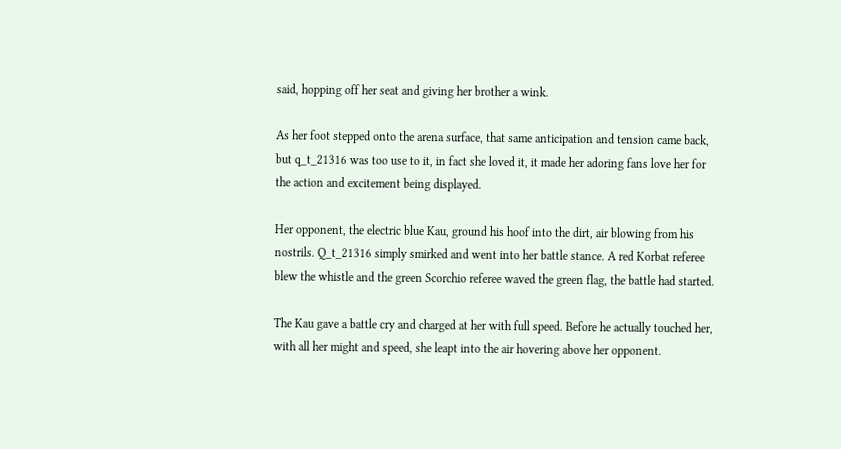said, hopping off her seat and giving her brother a wink.

As her foot stepped onto the arena surface, that same anticipation and tension came back, but q_t_21316 was too use to it, in fact she loved it, it made her adoring fans love her for the action and excitement being displayed.

Her opponent, the electric blue Kau, ground his hoof into the dirt, air blowing from his nostrils. Q_t_21316 simply smirked and went into her battle stance. A red Korbat referee blew the whistle and the green Scorchio referee waved the green flag, the battle had started.

The Kau gave a battle cry and charged at her with full speed. Before he actually touched her, with all her might and speed, she leapt into the air hovering above her opponent.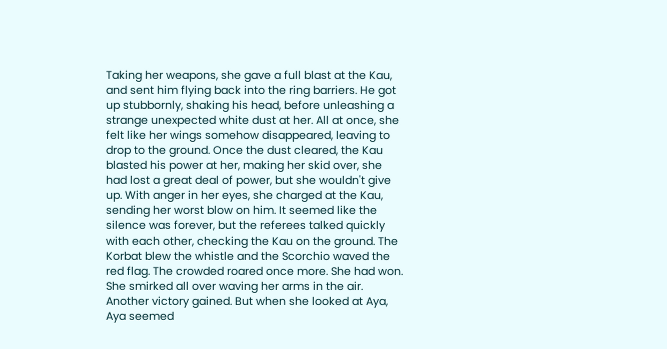Taking her weapons, she gave a full blast at the Kau, and sent him flying back into the ring barriers. He got up stubbornly, shaking his head, before unleashing a strange unexpected white dust at her. All at once, she felt like her wings somehow disappeared, leaving to drop to the ground. Once the dust cleared, the Kau blasted his power at her, making her skid over, she had lost a great deal of power, but she wouldn't give up. With anger in her eyes, she charged at the Kau, sending her worst blow on him. It seemed like the silence was forever, but the referees talked quickly with each other, checking the Kau on the ground. The Korbat blew the whistle and the Scorchio waved the red flag. The crowded roared once more. She had won. She smirked all over waving her arms in the air. Another victory gained. But when she looked at Aya, Aya seemed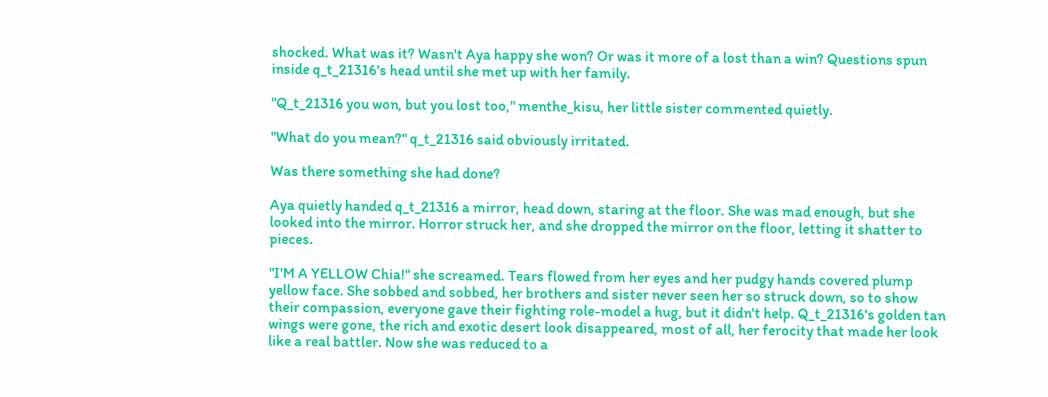shocked. What was it? Wasn't Aya happy she won? Or was it more of a lost than a win? Questions spun inside q_t_21316's head until she met up with her family.

"Q_t_21316 you won, but you lost too," menthe_kisu, her little sister commented quietly.

"What do you mean?" q_t_21316 said obviously irritated.

Was there something she had done?

Aya quietly handed q_t_21316 a mirror, head down, staring at the floor. She was mad enough, but she looked into the mirror. Horror struck her, and she dropped the mirror on the floor, letting it shatter to pieces.

"I'M A YELLOW Chia!" she screamed. Tears flowed from her eyes and her pudgy hands covered plump yellow face. She sobbed and sobbed, her brothers and sister never seen her so struck down, so to show their compassion, everyone gave their fighting role-model a hug, but it didn't help. Q_t_21316's golden tan wings were gone, the rich and exotic desert look disappeared, most of all, her ferocity that made her look like a real battler. Now she was reduced to a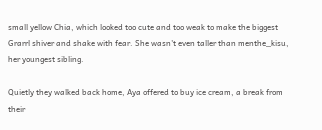small yellow Chia, which looked too cute and too weak to make the biggest Grarrl shiver and shake with fear. She wasn't even taller than menthe_kisu, her youngest sibling.

Quietly they walked back home, Aya offered to buy ice cream, a break from their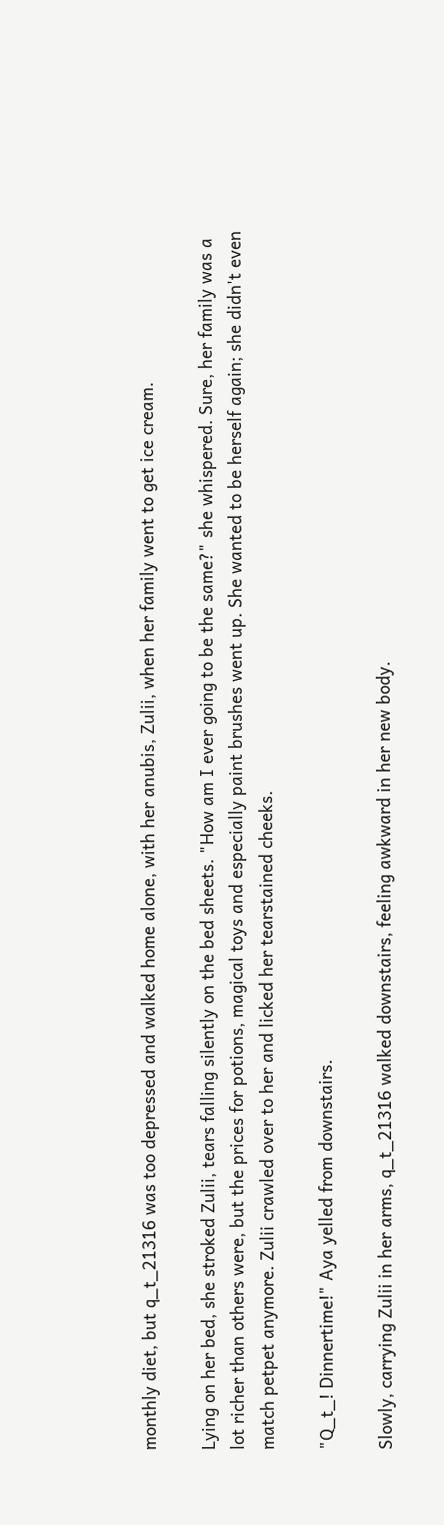monthly diet, but q_t_21316 was too depressed and walked home alone, with her anubis, Zulii, when her family went to get ice cream.

Lying on her bed, she stroked Zulii, tears falling silently on the bed sheets. "How am I ever going to be the same?" she whispered. Sure, her family was a lot richer than others were, but the prices for potions, magical toys and especially paint brushes went up. She wanted to be herself again; she didn't even match petpet anymore. Zulii crawled over to her and licked her tearstained cheeks.

"Q_t_! Dinnertime!" Aya yelled from downstairs.

Slowly, carrying Zulii in her arms, q_t_21316 walked downstairs, feeling awkward in her new body.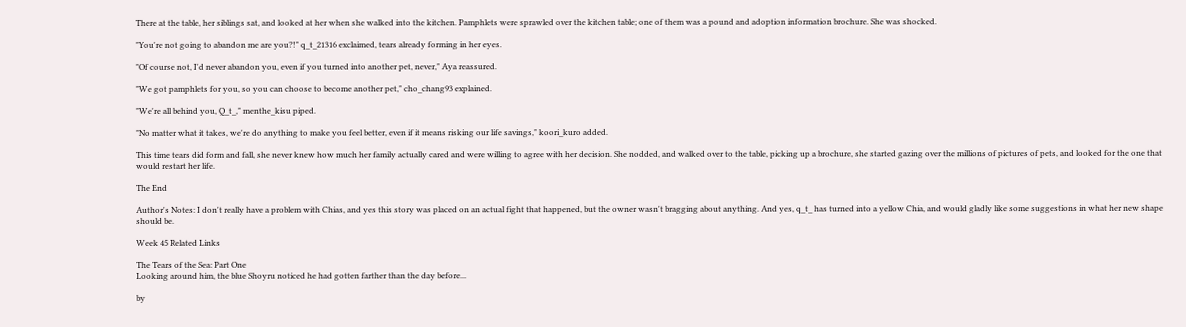There at the table, her siblings sat, and looked at her when she walked into the kitchen. Pamphlets were sprawled over the kitchen table; one of them was a pound and adoption information brochure. She was shocked.

"You're not going to abandon me are you?!" q_t_21316 exclaimed, tears already forming in her eyes.

"Of course not, I'd never abandon you, even if you turned into another pet, never," Aya reassured.

"We got pamphlets for you, so you can choose to become another pet," cho_chang93 explained.

"We're all behind you, Q_t_," menthe_kisu piped.

"No matter what it takes, we're do anything to make you feel better, even if it means risking our life savings," koori_kuro added.

This time tears did form and fall, she never knew how much her family actually cared and were willing to agree with her decision. She nodded, and walked over to the table, picking up a brochure, she started gazing over the millions of pictures of pets, and looked for the one that would restart her life.

The End

Author's Notes: I don't really have a problem with Chias, and yes this story was placed on an actual fight that happened, but the owner wasn't bragging about anything. And yes, q_t_ has turned into a yellow Chia, and would gladly like some suggestions in what her new shape should be.

Week 45 Related Links

The Tears of the Sea: Part One
Looking around him, the blue Shoyru noticed he had gotten farther than the day before...

by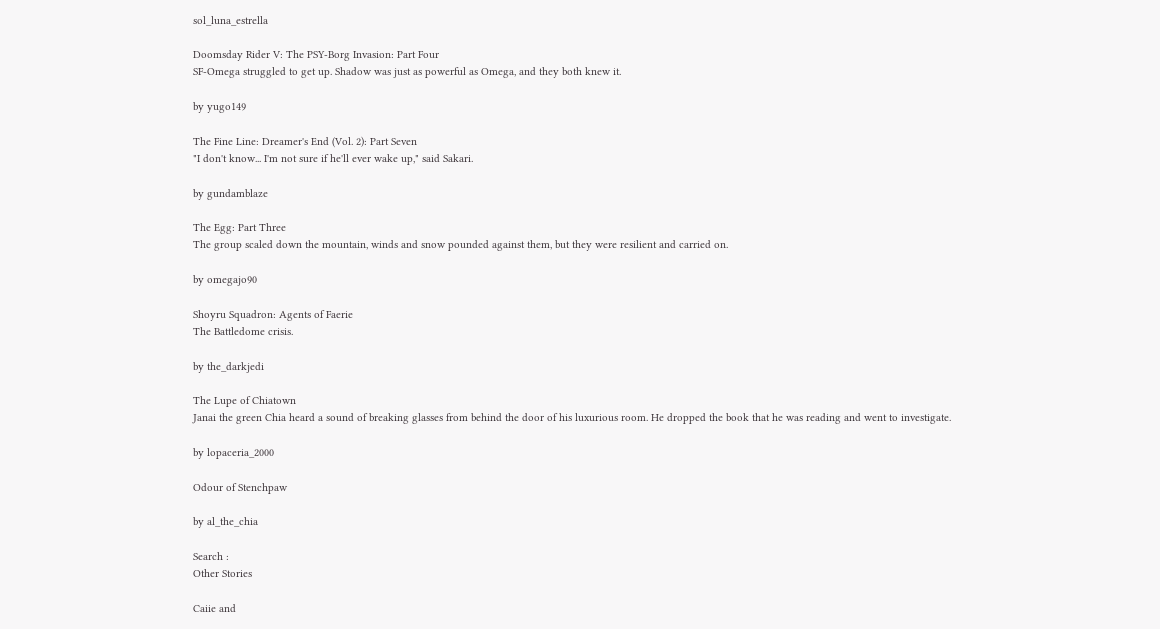sol_luna_estrella

Doomsday Rider V: The PSY-Borg Invasion: Part Four
SF-Omega struggled to get up. Shadow was just as powerful as Omega, and they both knew it.

by yugo149

The Fine Line: Dreamer's End (Vol. 2): Part Seven
"I don't know... I'm not sure if he'll ever wake up," said Sakari.

by gundamblaze

The Egg: Part Three
The group scaled down the mountain, winds and snow pounded against them, but they were resilient and carried on.

by omegajo90

Shoyru Squadron: Agents of Faerie
The Battledome crisis.

by the_darkjedi

The Lupe of Chiatown
Janai the green Chia heard a sound of breaking glasses from behind the door of his luxurious room. He dropped the book that he was reading and went to investigate.

by lopaceria_2000

Odour of Stenchpaw

by al_the_chia

Search :
Other Stories

Caiie and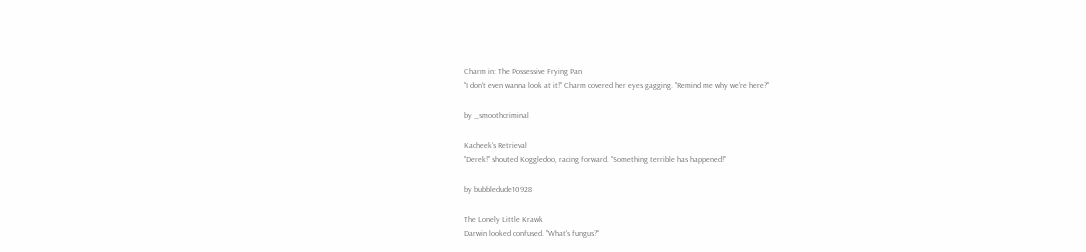Charm in: The Possessive Frying Pan
"I don't even wanna look at it!" Charm covered her eyes gagging. "Remind me why we're here?"

by _smoothcriminal

Kacheek's Retrieval
"Derek!" shouted Koggledoo, racing forward. "Something terrible has happened!"

by bubbledude10928

The Lonely Little Krawk
Darwin looked confused. "What's fungus?"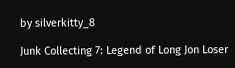by silverkitty_8

Junk Collecting 7: Legend of Long Jon Loser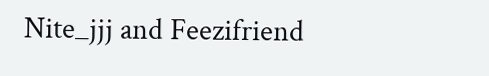Nite_jjj and Feezifriend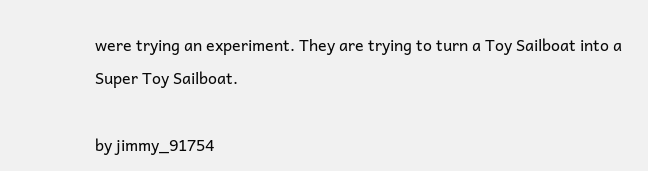were trying an experiment. They are trying to turn a Toy Sailboat into a Super Toy Sailboat.

by jimmy_91754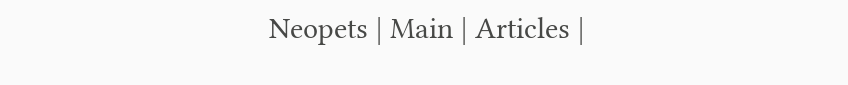Neopets | Main | Articles |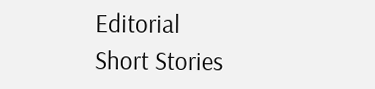Editorial
Short Stories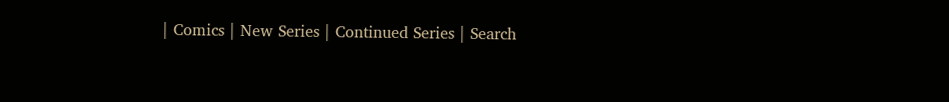| Comics | New Series | Continued Series | Search